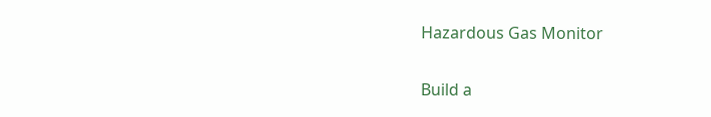Hazardous Gas Monitor

Build a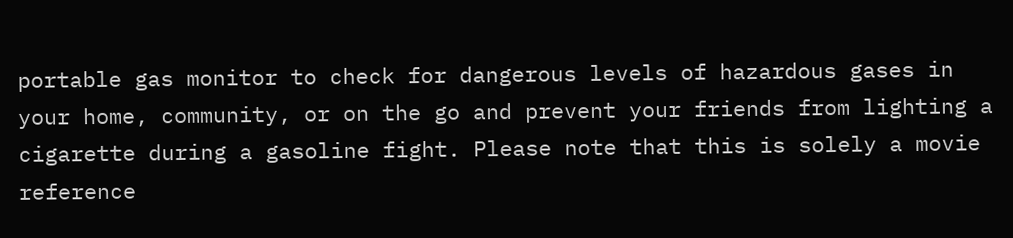portable gas monitor to check for dangerous levels of hazardous gases in your home, community, or on the go and prevent your friends from lighting a cigarette during a gasoline fight. Please note that this is solely a movie reference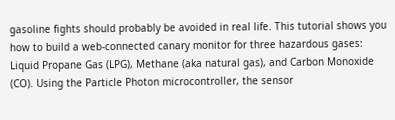gasoline fights should probably be avoided in real life. This tutorial shows you how to build a web-connected canary monitor for three hazardous gases: Liquid Propane Gas (LPG), Methane (aka natural gas), and Carbon Monoxide (CO). Using the Particle Photon microcontroller, the sensor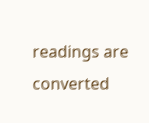readings are converted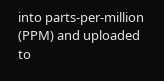into parts-per-million (PPM) and uploaded to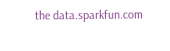the data.sparkfun.com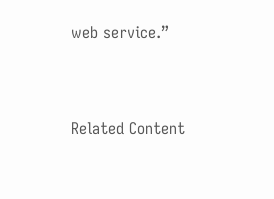web service.”


Related Content